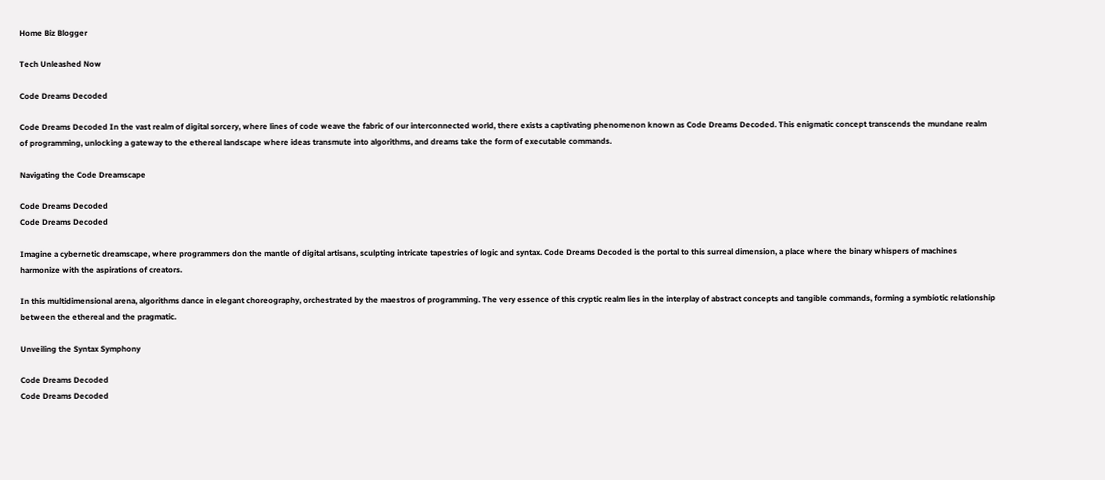Home Biz Blogger

Tech Unleashed Now

Code Dreams Decoded

Code Dreams Decoded In the vast realm of digital sorcery, where lines of code weave the fabric of our interconnected world, there exists a captivating phenomenon known as Code Dreams Decoded. This enigmatic concept transcends the mundane realm of programming, unlocking a gateway to the ethereal landscape where ideas transmute into algorithms, and dreams take the form of executable commands.

Navigating the Code Dreamscape

Code Dreams Decoded
Code Dreams Decoded

Imagine a cybernetic dreamscape, where programmers don the mantle of digital artisans, sculpting intricate tapestries of logic and syntax. Code Dreams Decoded is the portal to this surreal dimension, a place where the binary whispers of machines harmonize with the aspirations of creators.

In this multidimensional arena, algorithms dance in elegant choreography, orchestrated by the maestros of programming. The very essence of this cryptic realm lies in the interplay of abstract concepts and tangible commands, forming a symbiotic relationship between the ethereal and the pragmatic.

Unveiling the Syntax Symphony

Code Dreams Decoded
Code Dreams Decoded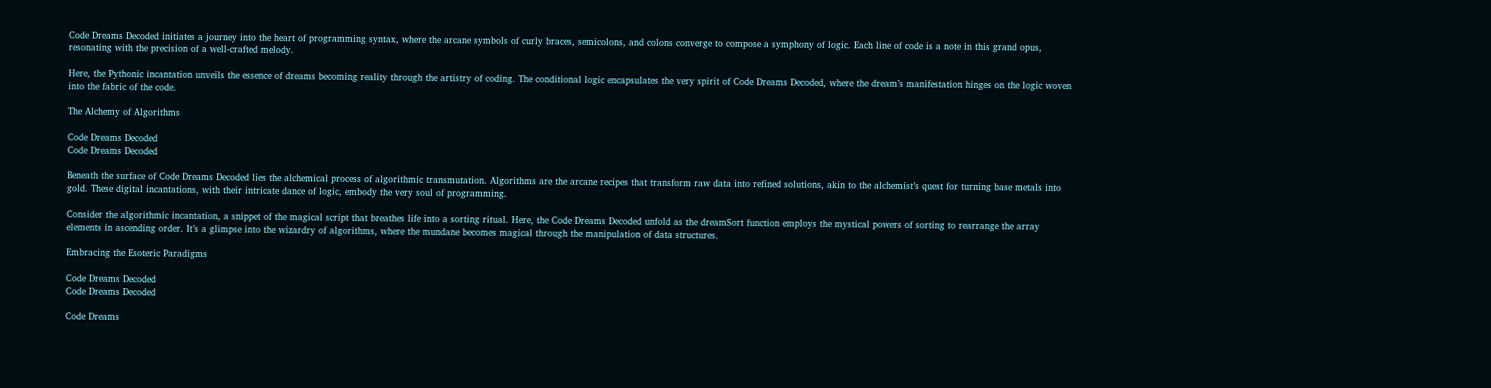Code Dreams Decoded initiates a journey into the heart of programming syntax, where the arcane symbols of curly braces, semicolons, and colons converge to compose a symphony of logic. Each line of code is a note in this grand opus, resonating with the precision of a well-crafted melody.

Here, the Pythonic incantation unveils the essence of dreams becoming reality through the artistry of coding. The conditional logic encapsulates the very spirit of Code Dreams Decoded, where the dream’s manifestation hinges on the logic woven into the fabric of the code.

The Alchemy of Algorithms

Code Dreams Decoded
Code Dreams Decoded

Beneath the surface of Code Dreams Decoded lies the alchemical process of algorithmic transmutation. Algorithms are the arcane recipes that transform raw data into refined solutions, akin to the alchemist’s quest for turning base metals into gold. These digital incantations, with their intricate dance of logic, embody the very soul of programming.

Consider the algorithmic incantation, a snippet of the magical script that breathes life into a sorting ritual. Here, the Code Dreams Decoded unfold as the dreamSort function employs the mystical powers of sorting to rearrange the array elements in ascending order. It’s a glimpse into the wizardry of algorithms, where the mundane becomes magical through the manipulation of data structures.

Embracing the Esoteric Paradigms

Code Dreams Decoded
Code Dreams Decoded

Code Dreams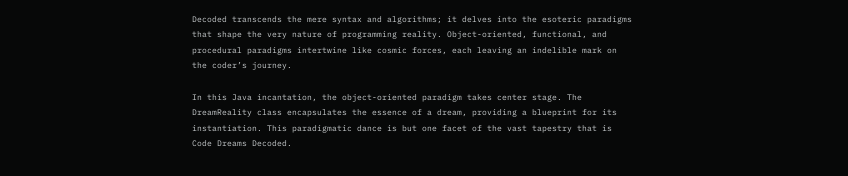Decoded transcends the mere syntax and algorithms; it delves into the esoteric paradigms that shape the very nature of programming reality. Object-oriented, functional, and procedural paradigms intertwine like cosmic forces, each leaving an indelible mark on the coder’s journey.

In this Java incantation, the object-oriented paradigm takes center stage. The DreamReality class encapsulates the essence of a dream, providing a blueprint for its instantiation. This paradigmatic dance is but one facet of the vast tapestry that is Code Dreams Decoded.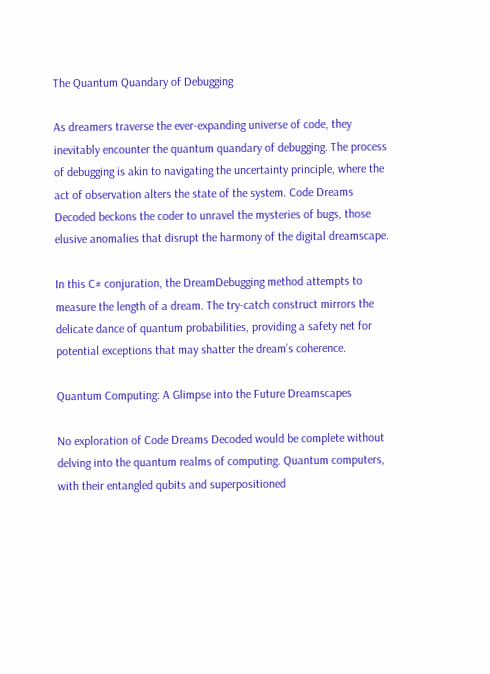The Quantum Quandary of Debugging

As dreamers traverse the ever-expanding universe of code, they inevitably encounter the quantum quandary of debugging. The process of debugging is akin to navigating the uncertainty principle, where the act of observation alters the state of the system. Code Dreams Decoded beckons the coder to unravel the mysteries of bugs, those elusive anomalies that disrupt the harmony of the digital dreamscape.

In this C# conjuration, the DreamDebugging method attempts to measure the length of a dream. The try-catch construct mirrors the delicate dance of quantum probabilities, providing a safety net for potential exceptions that may shatter the dream’s coherence.

Quantum Computing: A Glimpse into the Future Dreamscapes

No exploration of Code Dreams Decoded would be complete without delving into the quantum realms of computing. Quantum computers, with their entangled qubits and superpositioned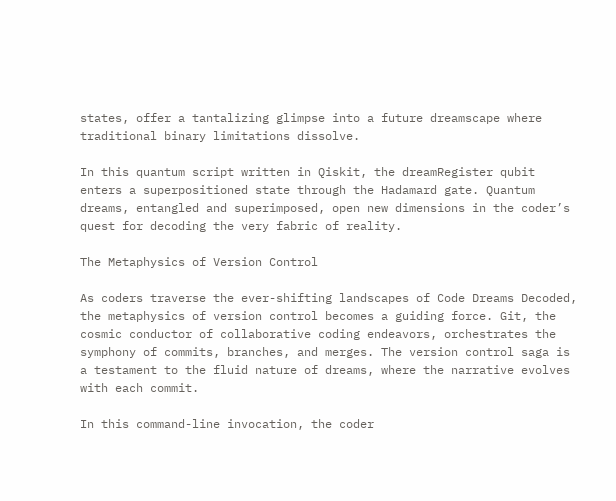states, offer a tantalizing glimpse into a future dreamscape where traditional binary limitations dissolve.

In this quantum script written in Qiskit, the dreamRegister qubit enters a superpositioned state through the Hadamard gate. Quantum dreams, entangled and superimposed, open new dimensions in the coder’s quest for decoding the very fabric of reality.

The Metaphysics of Version Control

As coders traverse the ever-shifting landscapes of Code Dreams Decoded, the metaphysics of version control becomes a guiding force. Git, the cosmic conductor of collaborative coding endeavors, orchestrates the symphony of commits, branches, and merges. The version control saga is a testament to the fluid nature of dreams, where the narrative evolves with each commit.

In this command-line invocation, the coder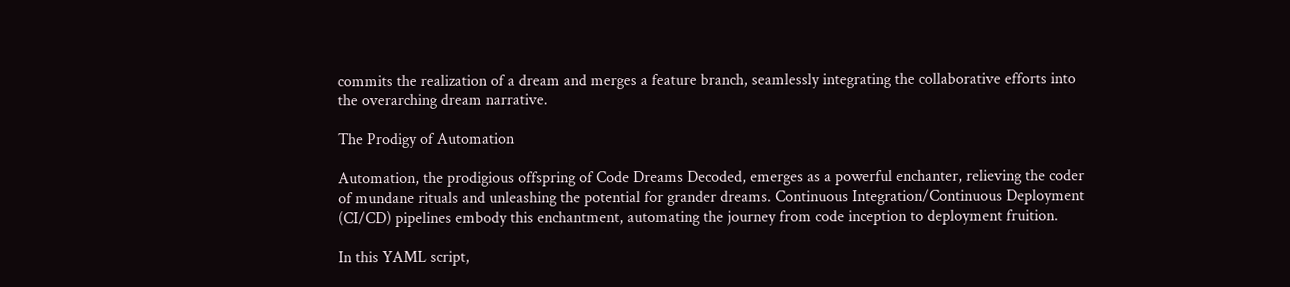commits the realization of a dream and merges a feature branch, seamlessly integrating the collaborative efforts into the overarching dream narrative.

The Prodigy of Automation

Automation, the prodigious offspring of Code Dreams Decoded, emerges as a powerful enchanter, relieving the coder of mundane rituals and unleashing the potential for grander dreams. Continuous Integration/Continuous Deployment (CI/CD) pipelines embody this enchantment, automating the journey from code inception to deployment fruition.

In this YAML script,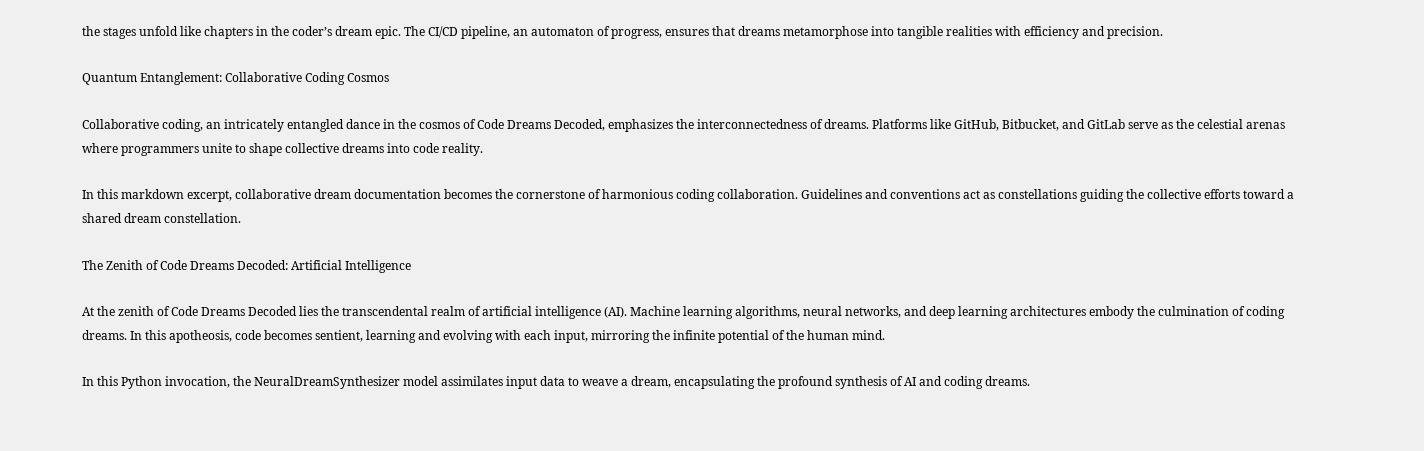the stages unfold like chapters in the coder’s dream epic. The CI/CD pipeline, an automaton of progress, ensures that dreams metamorphose into tangible realities with efficiency and precision.

Quantum Entanglement: Collaborative Coding Cosmos

Collaborative coding, an intricately entangled dance in the cosmos of Code Dreams Decoded, emphasizes the interconnectedness of dreams. Platforms like GitHub, Bitbucket, and GitLab serve as the celestial arenas where programmers unite to shape collective dreams into code reality.

In this markdown excerpt, collaborative dream documentation becomes the cornerstone of harmonious coding collaboration. Guidelines and conventions act as constellations guiding the collective efforts toward a shared dream constellation.

The Zenith of Code Dreams Decoded: Artificial Intelligence

At the zenith of Code Dreams Decoded lies the transcendental realm of artificial intelligence (AI). Machine learning algorithms, neural networks, and deep learning architectures embody the culmination of coding dreams. In this apotheosis, code becomes sentient, learning and evolving with each input, mirroring the infinite potential of the human mind.

In this Python invocation, the NeuralDreamSynthesizer model assimilates input data to weave a dream, encapsulating the profound synthesis of AI and coding dreams.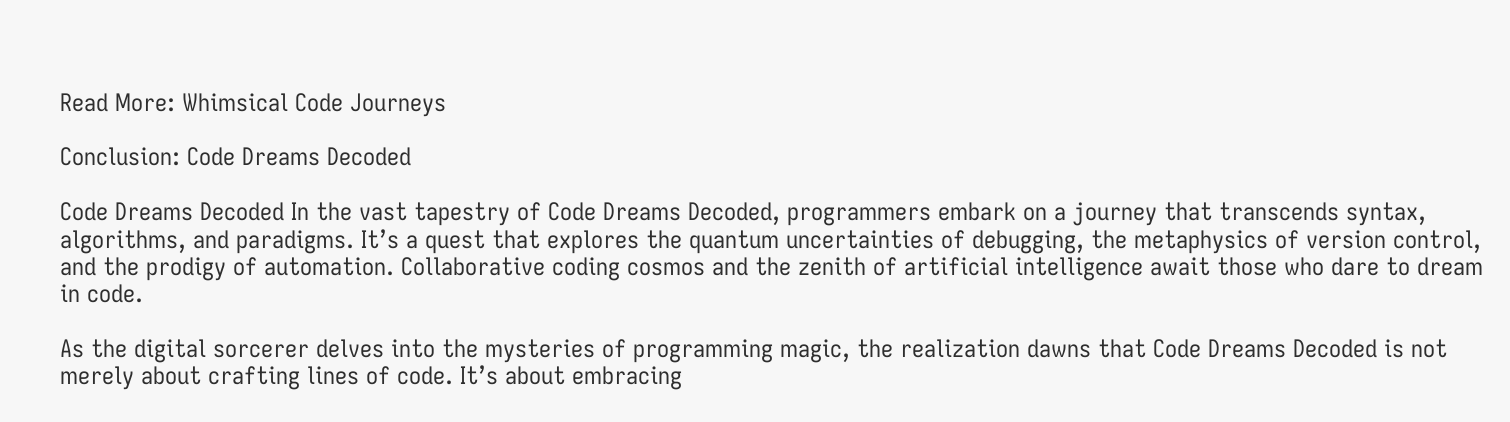Read More: Whimsical Code Journeys

Conclusion: Code Dreams Decoded

Code Dreams Decoded In the vast tapestry of Code Dreams Decoded, programmers embark on a journey that transcends syntax, algorithms, and paradigms. It’s a quest that explores the quantum uncertainties of debugging, the metaphysics of version control, and the prodigy of automation. Collaborative coding cosmos and the zenith of artificial intelligence await those who dare to dream in code.

As the digital sorcerer delves into the mysteries of programming magic, the realization dawns that Code Dreams Decoded is not merely about crafting lines of code. It’s about embracing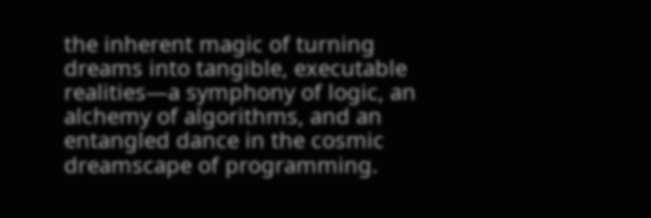the inherent magic of turning dreams into tangible, executable realities—a symphony of logic, an alchemy of algorithms, and an entangled dance in the cosmic dreamscape of programming.